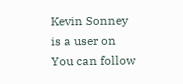Kevin Sonney is a user on You can follow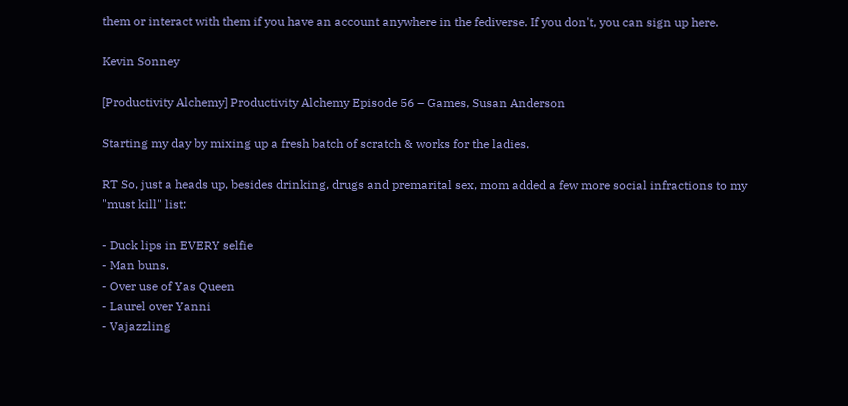them or interact with them if you have an account anywhere in the fediverse. If you don't, you can sign up here.

Kevin Sonney

[Productivity Alchemy] Productivity Alchemy Episode 56 – Games, Susan Anderson

Starting my day by mixing up a fresh batch of scratch & works for the ladies.

RT So, just a heads up, besides drinking, drugs and premarital sex, mom added a few more social infractions to my "must kill" list:

- Duck lips in EVERY selfie
- Man buns.
- Over use of Yas Queen
- Laurel over Yanni
- Vajazzling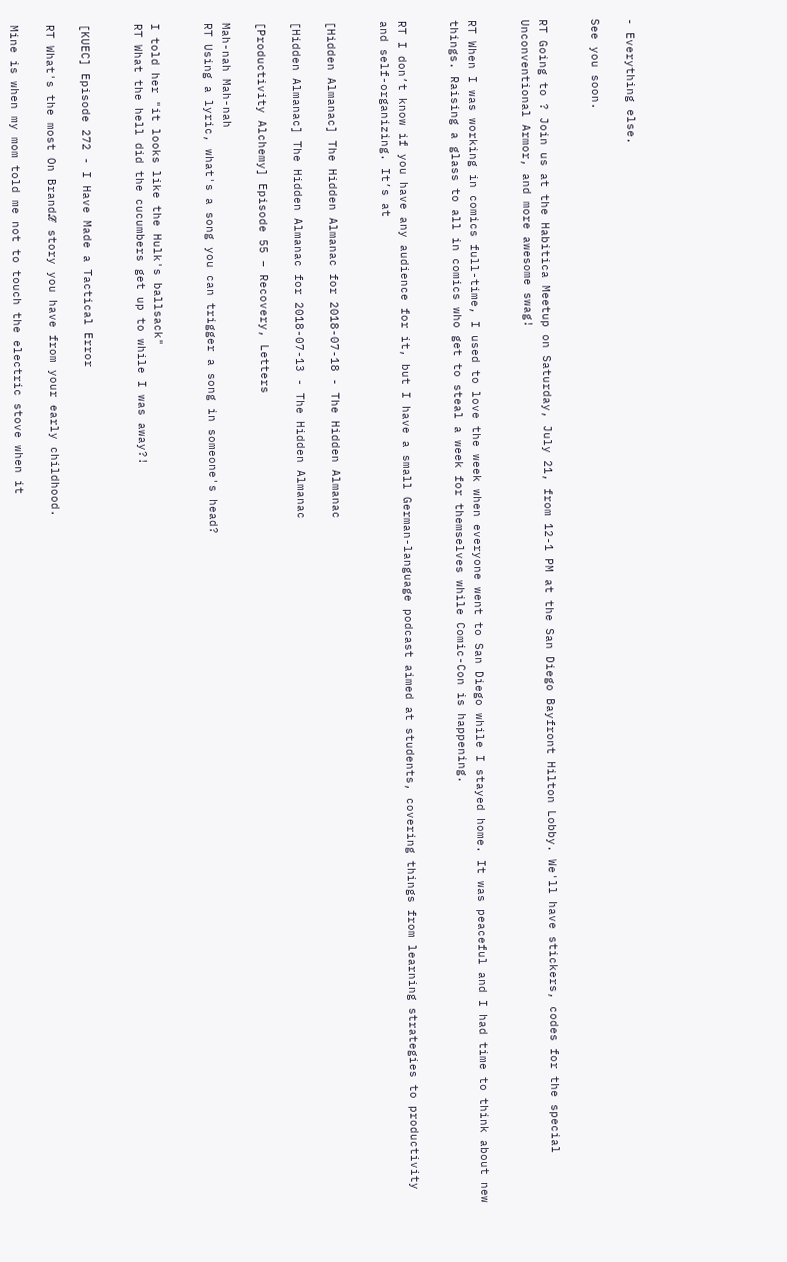- Everything else.

See you soon.


RT Going to ? Join us at the Habitica Meetup on Saturday, July 21, from 12-1 PM at the San Diego Bayfront Hilton Lobby. We'll have stickers, codes for the special Unconventional Armor, and more awesome swag!


RT When I was working in comics full-time, I used to love the week when everyone went to San Diego while I stayed home. It was peaceful and I had time to think about new things. Raising a glass to all in comics who get to steal a week for themselves while Comic-Con is happening.


RT I don’t know if you have any audience for it, but I have a small German-language podcast aimed at students, covering things from learning strategies to productivity and self-organizing. It’s at


[Hidden Almanac] The Hidden Almanac for 2018-07-18 - The Hidden Almanac

[Hidden Almanac] The Hidden Almanac for 2018-07-13 - The Hidden Almanac

[Productivity Alchemy] Episode 55 – Recovery, Letters

Mah-nah Mah-nah
RT Using a lyric, what's a song you can trigger a song in someone's head?


I told her "it looks like the Hulk's ballsack"
RT What the hell did the cucumbers get up to while I was away?!


[KUEC] Episode 272 - I Have Made a Tactical Error

RT What's the most On Brandℒ story you have from your early childhood.

Mine is when my mom told me not to touch the electric stove when it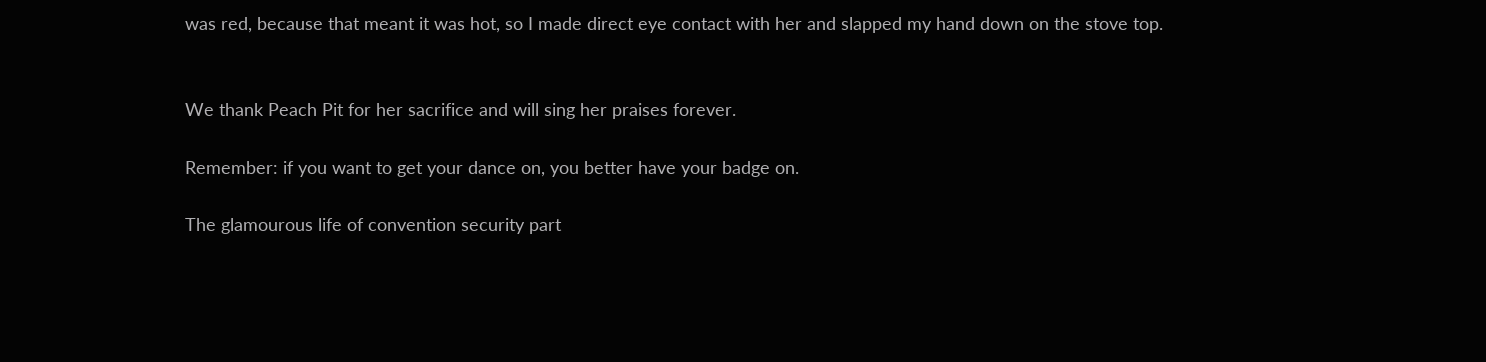was red, because that meant it was hot, so I made direct eye contact with her and slapped my hand down on the stove top.


We thank Peach Pit for her sacrifice and will sing her praises forever.

Remember: if you want to get your dance on, you better have your badge on.

The glamourous life of convention security part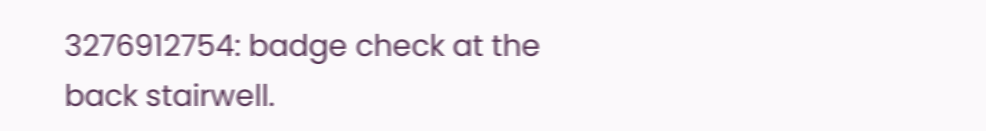3276912754: badge check at the back stairwell.